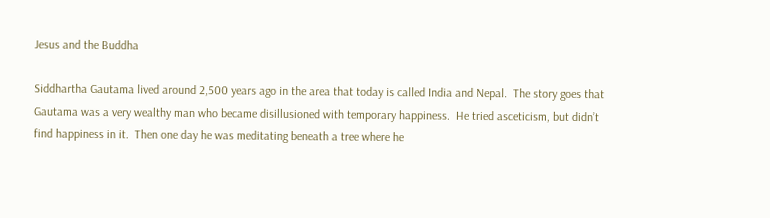Jesus and the Buddha

Siddhartha Gautama lived around 2,500 years ago in the area that today is called India and Nepal.  The story goes that Gautama was a very wealthy man who became disillusioned with temporary happiness.  He tried asceticism, but didn’t find happiness in it.  Then one day he was meditating beneath a tree where he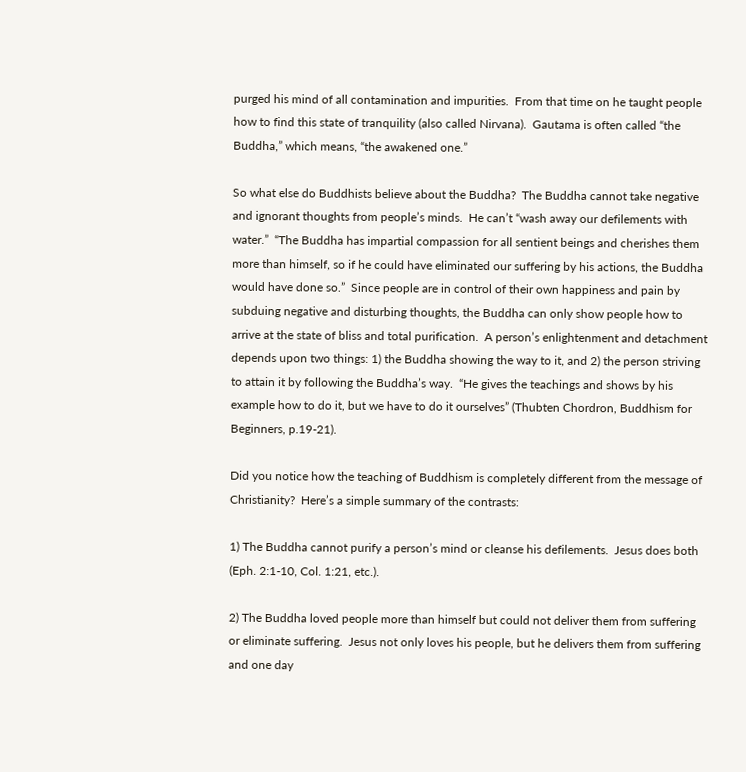purged his mind of all contamination and impurities.  From that time on he taught people how to find this state of tranquility (also called Nirvana).  Gautama is often called “the Buddha,” which means, “the awakened one.”

So what else do Buddhists believe about the Buddha?  The Buddha cannot take negative and ignorant thoughts from people’s minds.  He can’t “wash away our defilements with water.”  “The Buddha has impartial compassion for all sentient beings and cherishes them more than himself, so if he could have eliminated our suffering by his actions, the Buddha would have done so.”  Since people are in control of their own happiness and pain by subduing negative and disturbing thoughts, the Buddha can only show people how to arrive at the state of bliss and total purification.  A person’s enlightenment and detachment depends upon two things: 1) the Buddha showing the way to it, and 2) the person striving to attain it by following the Buddha’s way.  “He gives the teachings and shows by his example how to do it, but we have to do it ourselves” (Thubten Chordron, Buddhism for Beginners, p.19-21).

Did you notice how the teaching of Buddhism is completely different from the message of Christianity?  Here’s a simple summary of the contrasts:

1) The Buddha cannot purify a person’s mind or cleanse his defilements.  Jesus does both (Eph. 2:1-10, Col. 1:21, etc.).

2) The Buddha loved people more than himself but could not deliver them from suffering or eliminate suffering.  Jesus not only loves his people, but he delivers them from suffering and one day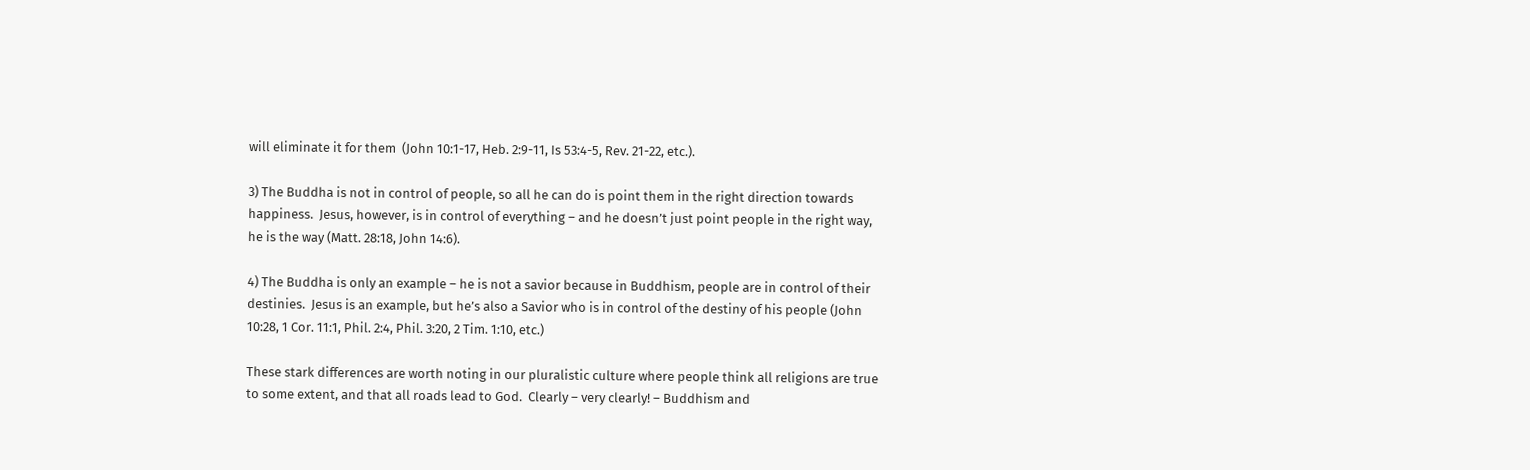will eliminate it for them  (John 10:1-17, Heb. 2:9-11, Is 53:4-5, Rev. 21-22, etc.).

3) The Buddha is not in control of people, so all he can do is point them in the right direction towards happiness.  Jesus, however, is in control of everything – and he doesn’t just point people in the right way, he is the way (Matt. 28:18, John 14:6).

4) The Buddha is only an example – he is not a savior because in Buddhism, people are in control of their destinies.  Jesus is an example, but he’s also a Savior who is in control of the destiny of his people (John 10:28, 1 Cor. 11:1, Phil. 2:4, Phil. 3:20, 2 Tim. 1:10, etc.)

These stark differences are worth noting in our pluralistic culture where people think all religions are true to some extent, and that all roads lead to God.  Clearly – very clearly! – Buddhism and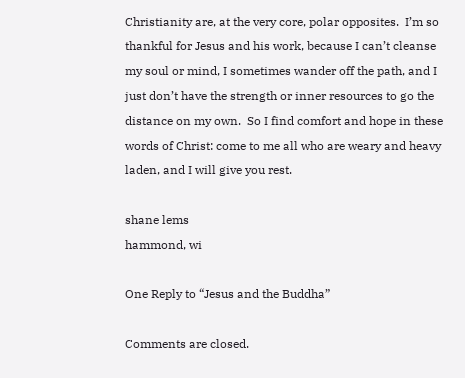Christianity are, at the very core, polar opposites.  I’m so thankful for Jesus and his work, because I can’t cleanse my soul or mind, I sometimes wander off the path, and I just don’t have the strength or inner resources to go the distance on my own.  So I find comfort and hope in these words of Christ: come to me all who are weary and heavy laden, and I will give you rest.

shane lems
hammond, wi

One Reply to “Jesus and the Buddha”

Comments are closed.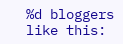%d bloggers like this: